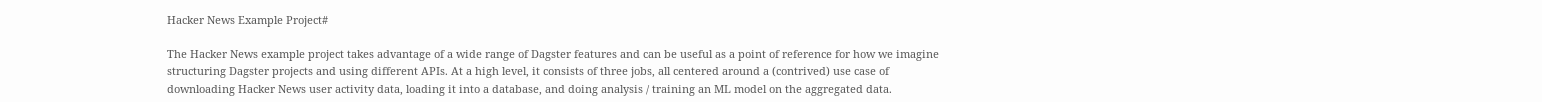Hacker News Example Project#

The Hacker News example project takes advantage of a wide range of Dagster features and can be useful as a point of reference for how we imagine structuring Dagster projects and using different APIs. At a high level, it consists of three jobs, all centered around a (contrived) use case of downloading Hacker News user activity data, loading it into a database, and doing analysis / training an ML model on the aggregated data.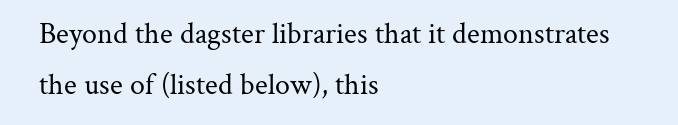Beyond the dagster libraries that it demonstrates the use of (listed below), this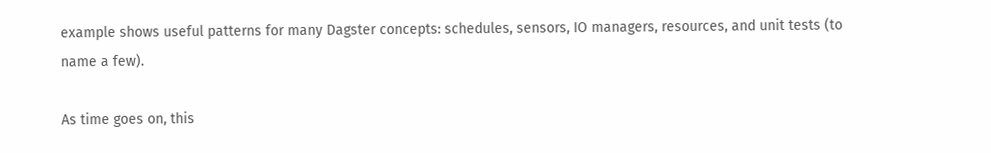example shows useful patterns for many Dagster concepts: schedules, sensors, IO managers, resources, and unit tests (to name a few).

As time goes on, this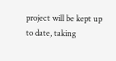project will be kept up to date, taking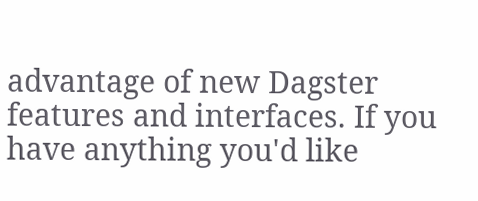advantage of new Dagster features and interfaces. If you have anything you'd like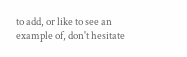to add, or like to see an example of, don't hesitate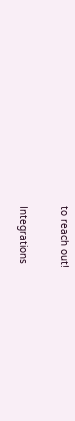to reach out!

Integrations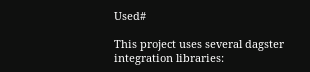Used#

This project uses several dagster integration libraries: